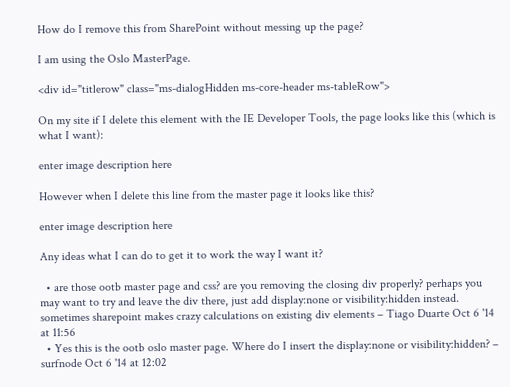How do I remove this from SharePoint without messing up the page?

I am using the Oslo MasterPage.

<div id="titlerow" class="ms-dialogHidden ms-core-header ms-tableRow">

On my site if I delete this element with the IE Developer Tools, the page looks like this (which is what I want):

enter image description here

However when I delete this line from the master page it looks like this?

enter image description here

Any ideas what I can do to get it to work the way I want it?

  • are those ootb master page and css? are you removing the closing div properly? perhaps you may want to try and leave the div there, just add display:none or visibility:hidden instead. sometimes sharepoint makes crazy calculations on existing div elements – Tiago Duarte Oct 6 '14 at 11:56
  • Yes this is the ootb oslo master page. Where do I insert the display:none or visibility:hidden? – surfnode Oct 6 '14 at 12:02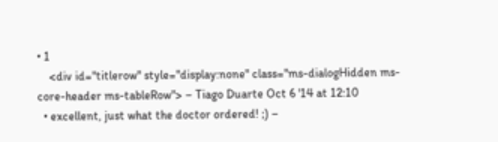• 1
    <div id="titlerow" style="display:none" class="ms-dialogHidden ms-core-header ms-tableRow"> – Tiago Duarte Oct 6 '14 at 12:10
  • excellent, just what the doctor ordered! ;) –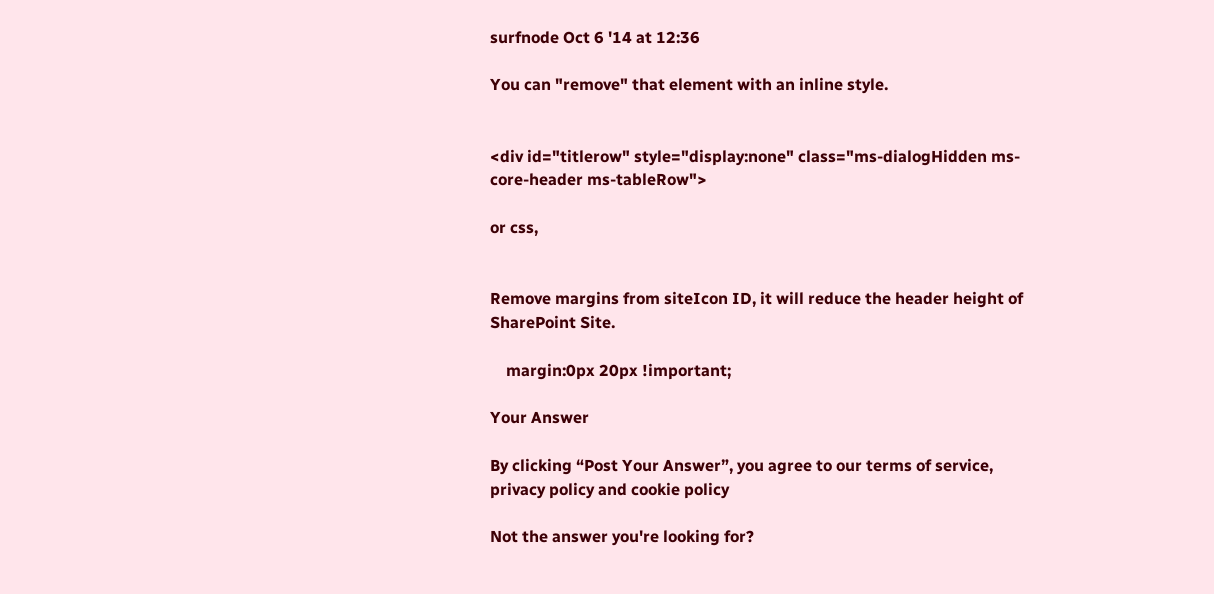surfnode Oct 6 '14 at 12:36

You can "remove" that element with an inline style.


<div id="titlerow" style="display:none" class="ms-dialogHidden ms-core-header ms-tableRow">

or css,


Remove margins from siteIcon ID, it will reduce the header height of SharePoint Site.

    margin:0px 20px !important;

Your Answer

By clicking “Post Your Answer”, you agree to our terms of service, privacy policy and cookie policy

Not the answer you're looking for?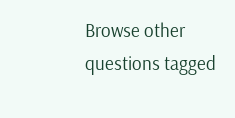Browse other questions tagged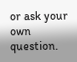or ask your own question.